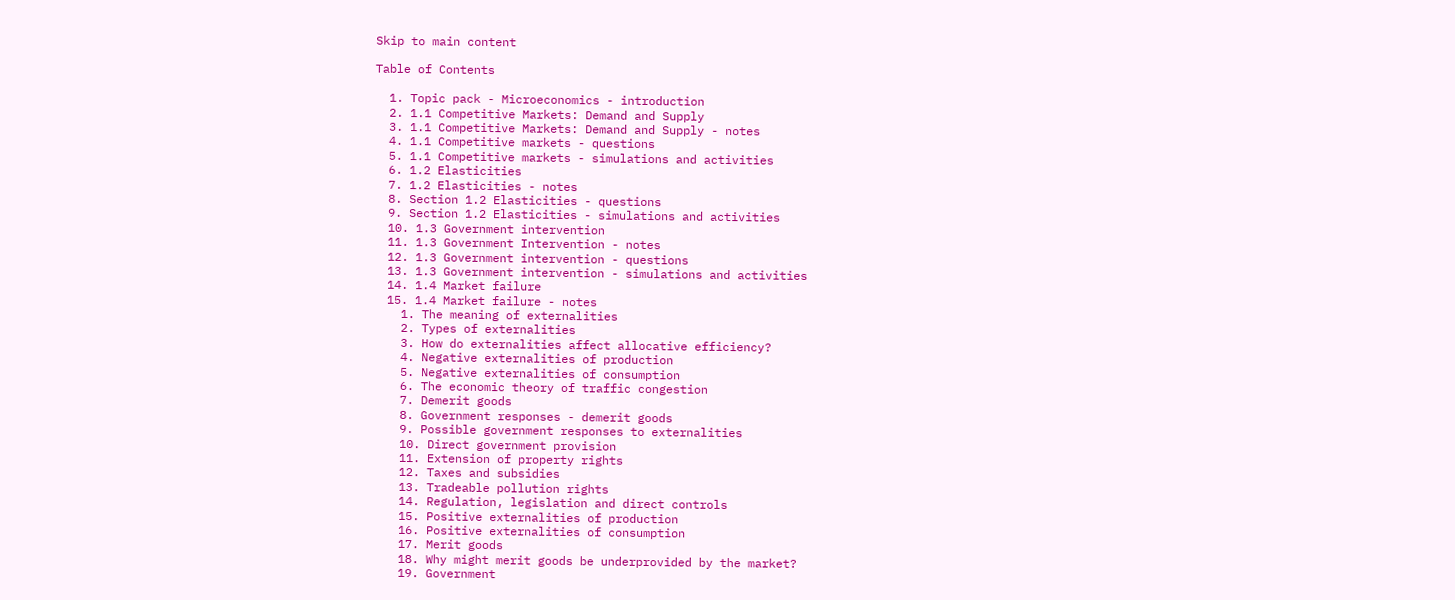Skip to main content

Table of Contents

  1. Topic pack - Microeconomics - introduction
  2. 1.1 Competitive Markets: Demand and Supply
  3. 1.1 Competitive Markets: Demand and Supply - notes
  4. 1.1 Competitive markets - questions
  5. 1.1 Competitive markets - simulations and activities
  6. 1.2 Elasticities
  7. 1.2 Elasticities - notes
  8. Section 1.2 Elasticities - questions
  9. Section 1.2 Elasticities - simulations and activities
  10. 1.3 Government intervention
  11. 1.3 Government Intervention - notes
  12. 1.3 Government intervention - questions
  13. 1.3 Government intervention - simulations and activities
  14. 1.4 Market failure
  15. 1.4 Market failure - notes
    1. The meaning of externalities
    2. Types of externalities
    3. How do externalities affect allocative efficiency?
    4. Negative externalities of production
    5. Negative externalities of consumption
    6. The economic theory of traffic congestion
    7. Demerit goods
    8. Government responses - demerit goods
    9. Possible government responses to externalities
    10. Direct government provision
    11. Extension of property rights
    12. Taxes and subsidies
    13. Tradeable pollution rights
    14. Regulation, legislation and direct controls
    15. Positive externalities of production
    16. Positive externalities of consumption
    17. Merit goods
    18. Why might merit goods be underprovided by the market?
    19. Government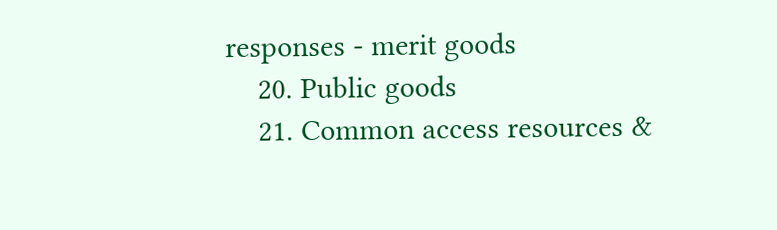responses - merit goods
    20. Public goods
    21. Common access resources &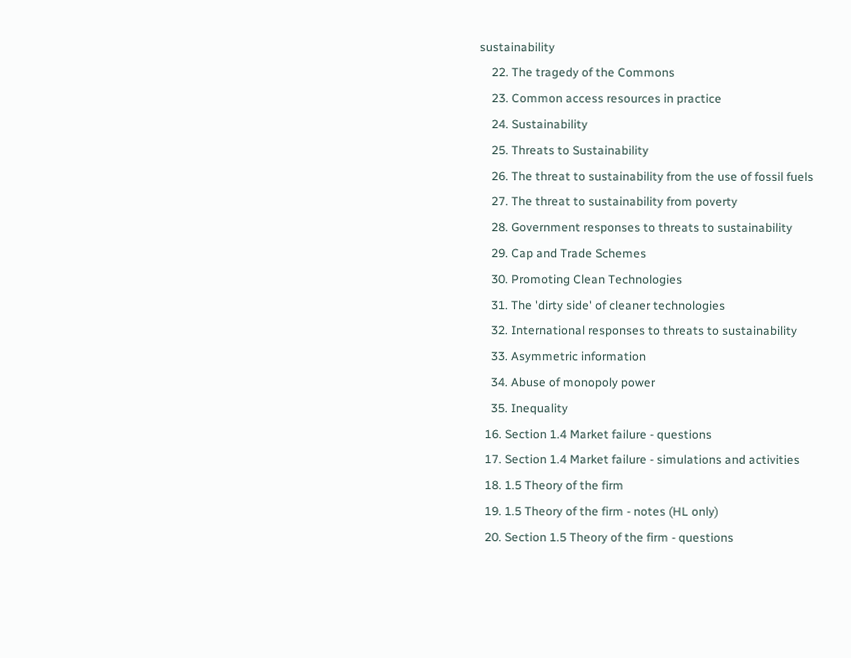sustainability
    22. The tragedy of the Commons
    23. Common access resources in practice
    24. Sustainability
    25. Threats to Sustainability
    26. The threat to sustainability from the use of fossil fuels
    27. The threat to sustainability from poverty
    28. Government responses to threats to sustainability
    29. Cap and Trade Schemes
    30. Promoting Clean Technologies
    31. The 'dirty side' of cleaner technologies
    32. International responses to threats to sustainability
    33. Asymmetric information
    34. Abuse of monopoly power
    35. Inequality
  16. Section 1.4 Market failure - questions
  17. Section 1.4 Market failure - simulations and activities
  18. 1.5 Theory of the firm
  19. 1.5 Theory of the firm - notes (HL only)
  20. Section 1.5 Theory of the firm - questions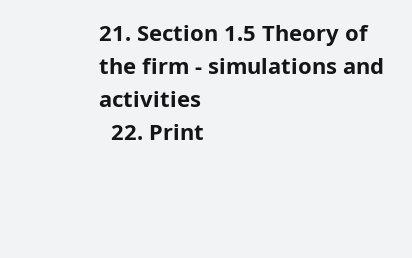21. Section 1.5 Theory of the firm - simulations and activities
  22. Print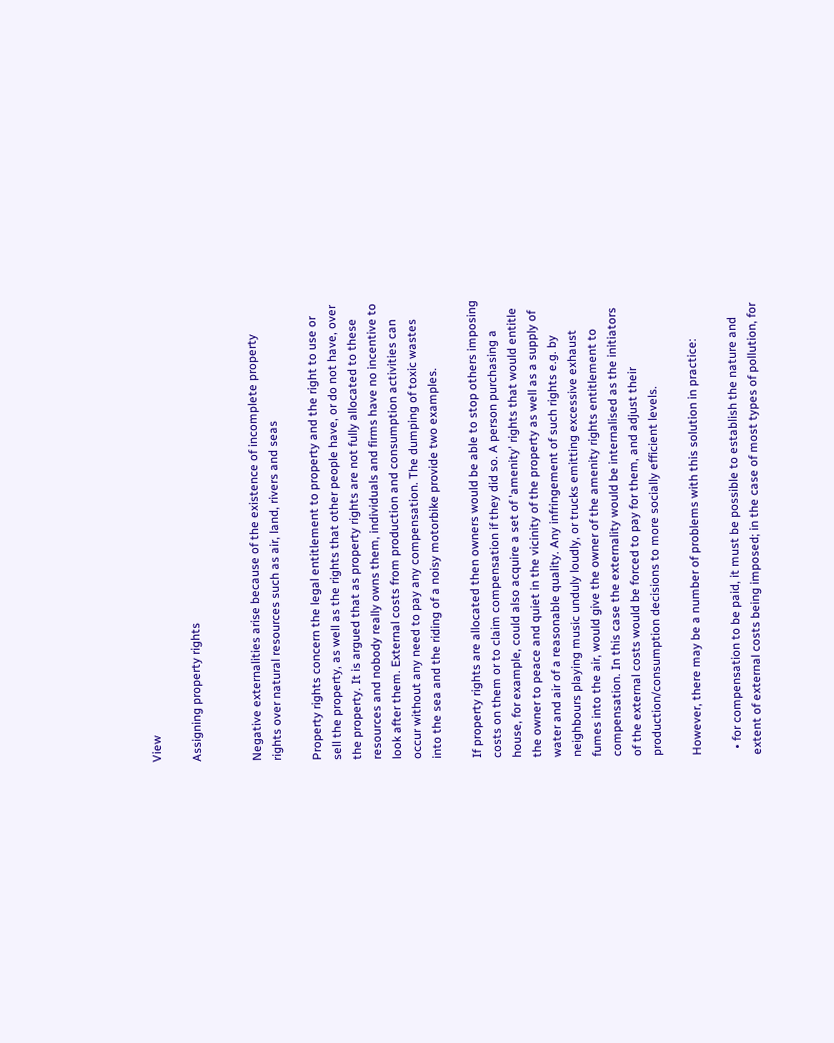View

Assigning property rights


Negative externalities arise because of the existence of incomplete property rights over natural resources such as air, land, rivers and seas

Property rights concern the legal entitlement to property and the right to use or sell the property, as well as the rights that other people have, or do not have, over the property. It is argued that as property rights are not fully allocated to these resources and nobody really owns them, individuals and firms have no incentive to look after them. External costs from production and consumption activities can occur without any need to pay any compensation. The dumping of toxic wastes into the sea and the riding of a noisy motorbike provide two examples.

If property rights are allocated then owners would be able to stop others imposing costs on them or to claim compensation if they did so. A person purchasing a house, for example, could also acquire a set of 'amenity' rights that would entitle the owner to peace and quiet in the vicinity of the property as well as a supply of water and air of a reasonable quality. Any infringement of such rights e.g. by neighbours playing music unduly loudly, or trucks emitting excessive exhaust fumes into the air, would give the owner of the amenity rights entitlement to compensation. In this case the externality would be internalised as the initiators of the external costs would be forced to pay for them, and adjust their production/consumption decisions to more socially efficient levels.

However, there may be a number of problems with this solution in practice:

  • for compensation to be paid, it must be possible to establish the nature and extent of external costs being imposed; in the case of most types of pollution, for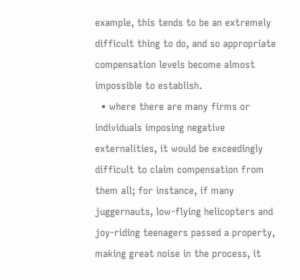example, this tends to be an extremely difficult thing to do, and so appropriate compensation levels become almost impossible to establish.
  • where there are many firms or individuals imposing negative externalities, it would be exceedingly difficult to claim compensation from them all; for instance, if many juggernauts, low-flying helicopters and joy-riding teenagers passed a property, making great noise in the process, it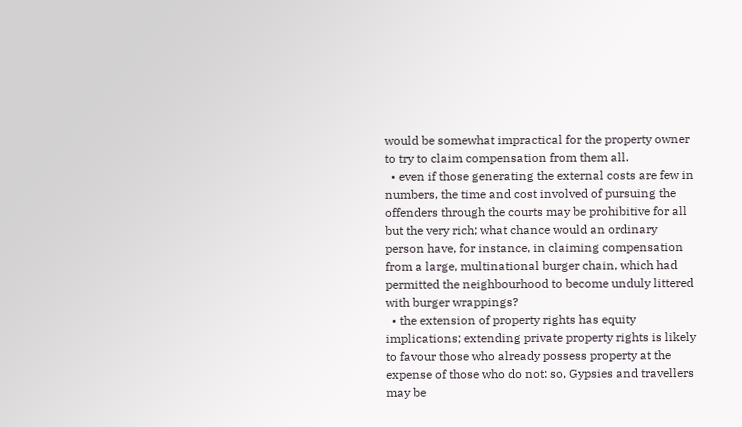would be somewhat impractical for the property owner to try to claim compensation from them all.
  • even if those generating the external costs are few in numbers, the time and cost involved of pursuing the offenders through the courts may be prohibitive for all but the very rich; what chance would an ordinary person have, for instance, in claiming compensation from a large, multinational burger chain, which had permitted the neighbourhood to become unduly littered with burger wrappings?
  • the extension of property rights has equity implications; extending private property rights is likely to favour those who already possess property at the expense of those who do not: so, Gypsies and travellers may be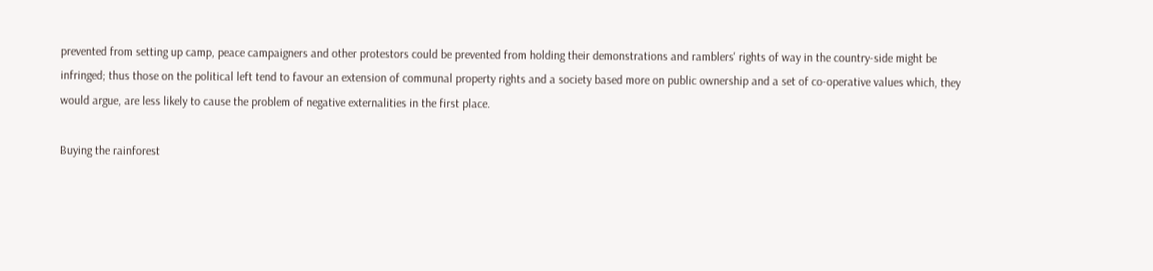prevented from setting up camp, peace campaigners and other protestors could be prevented from holding their demonstrations and ramblers' rights of way in the country-side might be infringed; thus those on the political left tend to favour an extension of communal property rights and a society based more on public ownership and a set of co-operative values which, they would argue, are less likely to cause the problem of negative externalities in the first place.

Buying the rainforest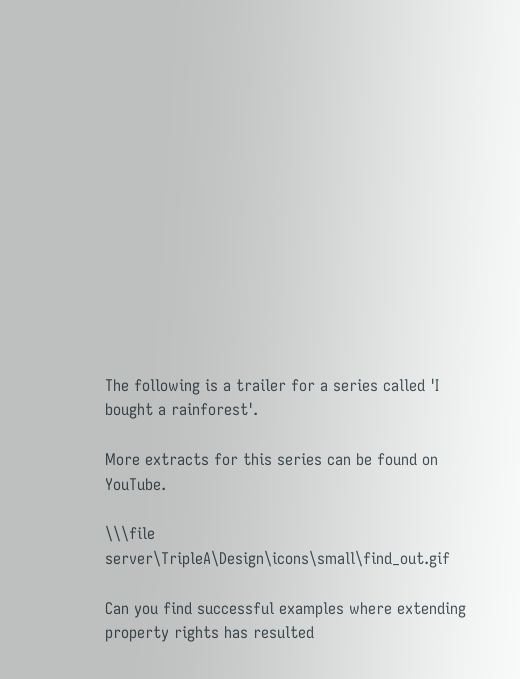The following is a trailer for a series called 'I bought a rainforest'.

More extracts for this series can be found on YouTube.

\\\file server\TripleA\Design\icons\small\find_out.gif

Can you find successful examples where extending property rights has resulted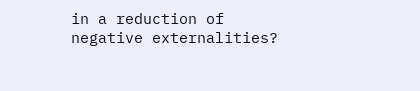in a reduction of negative externalities?